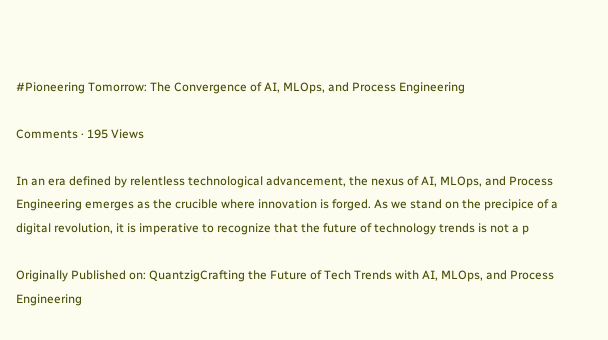#Pioneering Tomorrow: The Convergence of AI, MLOps, and Process Engineering

Comments · 195 Views

In an era defined by relentless technological advancement, the nexus of AI, MLOps, and Process Engineering emerges as the crucible where innovation is forged. As we stand on the precipice of a digital revolution, it is imperative to recognize that the future of technology trends is not a p

Originally Published on: QuantzigCrafting the Future of Tech Trends with AI, MLOps, and Process Engineering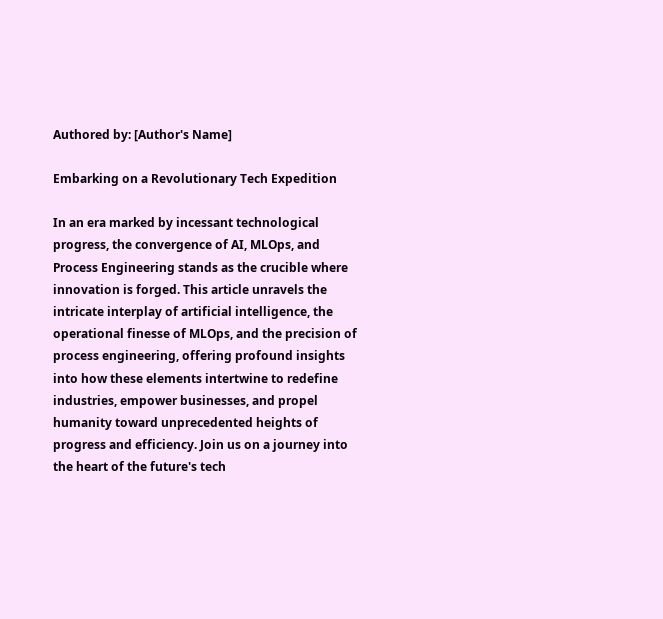Authored by: [Author's Name]

Embarking on a Revolutionary Tech Expedition

In an era marked by incessant technological progress, the convergence of AI, MLOps, and Process Engineering stands as the crucible where innovation is forged. This article unravels the intricate interplay of artificial intelligence, the operational finesse of MLOps, and the precision of process engineering, offering profound insights into how these elements intertwine to redefine industries, empower businesses, and propel humanity toward unprecedented heights of progress and efficiency. Join us on a journey into the heart of the future's tech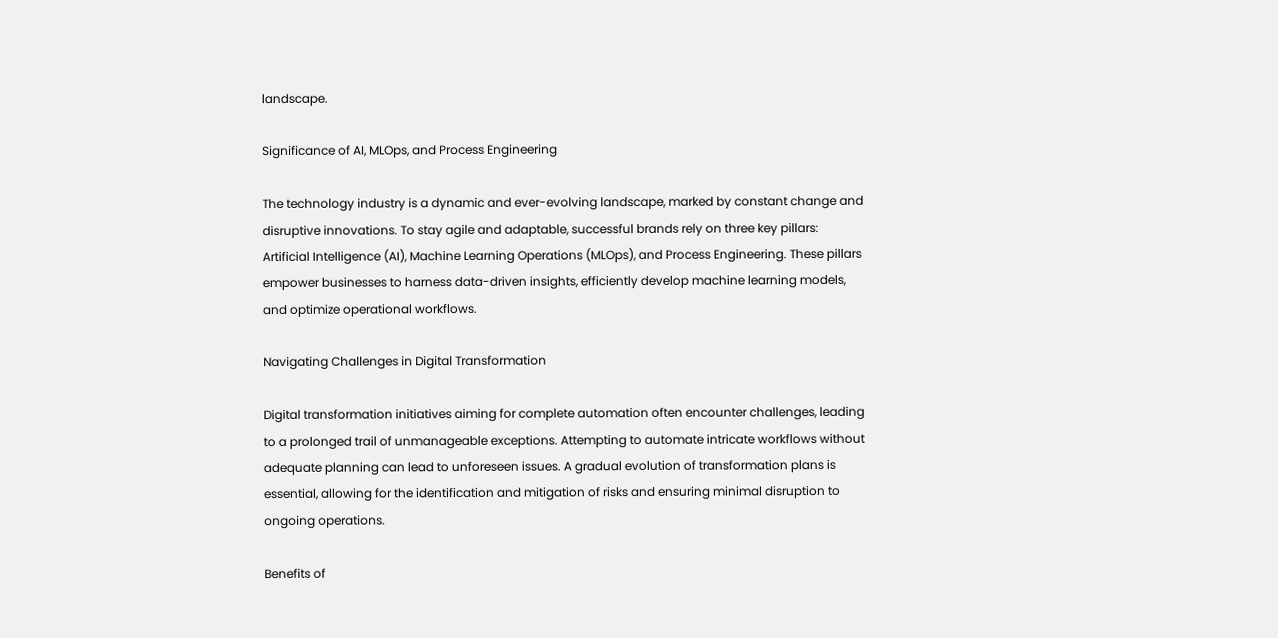landscape.

Significance of AI, MLOps, and Process Engineering

The technology industry is a dynamic and ever-evolving landscape, marked by constant change and disruptive innovations. To stay agile and adaptable, successful brands rely on three key pillars: Artificial Intelligence (AI), Machine Learning Operations (MLOps), and Process Engineering. These pillars empower businesses to harness data-driven insights, efficiently develop machine learning models, and optimize operational workflows.

Navigating Challenges in Digital Transformation

Digital transformation initiatives aiming for complete automation often encounter challenges, leading to a prolonged trail of unmanageable exceptions. Attempting to automate intricate workflows without adequate planning can lead to unforeseen issues. A gradual evolution of transformation plans is essential, allowing for the identification and mitigation of risks and ensuring minimal disruption to ongoing operations.

Benefits of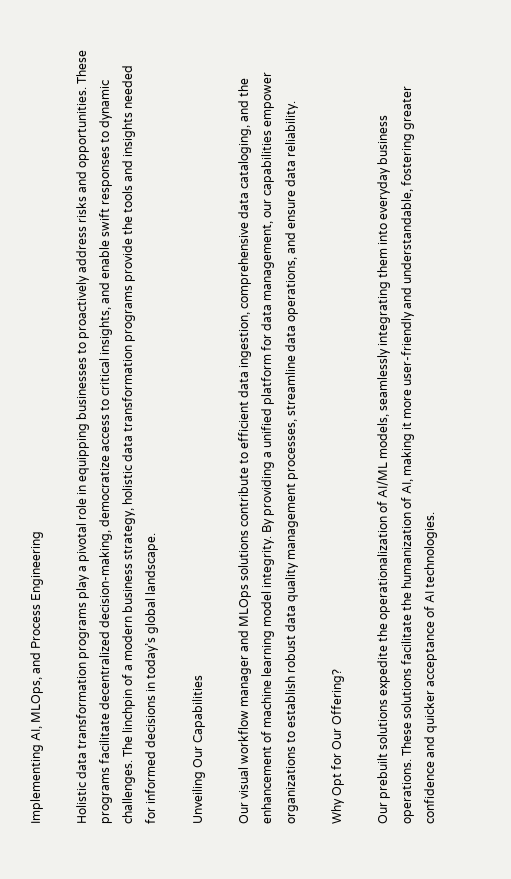Implementing AI, MLOps, and Process Engineering

Holistic data transformation programs play a pivotal role in equipping businesses to proactively address risks and opportunities. These programs facilitate decentralized decision-making, democratize access to critical insights, and enable swift responses to dynamic challenges. The linchpin of a modern business strategy, holistic data transformation programs provide the tools and insights needed for informed decisions in today’s global landscape.

Unveiling Our Capabilities

Our visual workflow manager and MLOps solutions contribute to efficient data ingestion, comprehensive data cataloging, and the enhancement of machine learning model integrity. By providing a unified platform for data management, our capabilities empower organizations to establish robust data quality management processes, streamline data operations, and ensure data reliability.

Why Opt for Our Offering?

Our prebuilt solutions expedite the operationalization of AI/ML models, seamlessly integrating them into everyday business operations. These solutions facilitate the humanization of AI, making it more user-friendly and understandable, fostering greater confidence and quicker acceptance of AI technologies.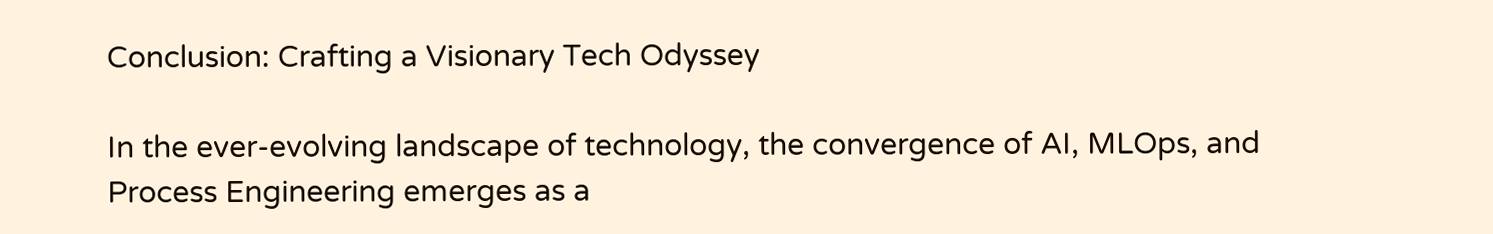Conclusion: Crafting a Visionary Tech Odyssey

In the ever-evolving landscape of technology, the convergence of AI, MLOps, and Process Engineering emerges as a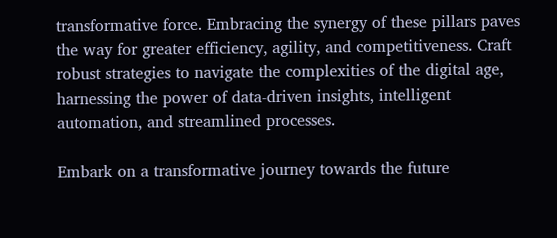transformative force. Embracing the synergy of these pillars paves the way for greater efficiency, agility, and competitiveness. Craft robust strategies to navigate the complexities of the digital age, harnessing the power of data-driven insights, intelligent automation, and streamlined processes.

Embark on a transformative journey towards the future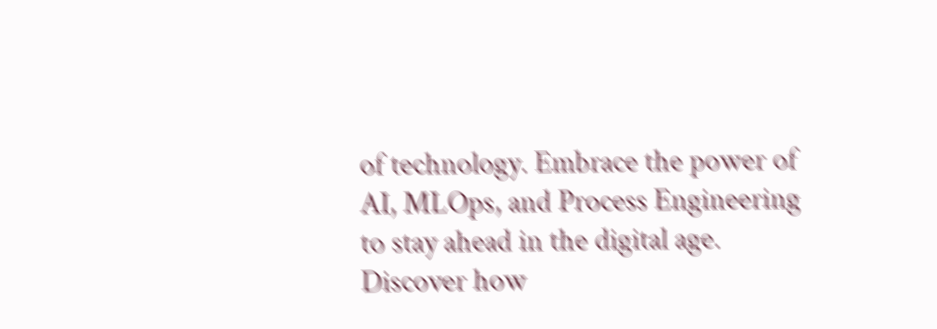of technology. Embrace the power of AI, MLOps, and Process Engineering to stay ahead in the digital age. Discover how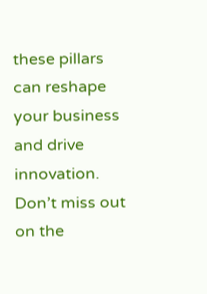these pillars can reshape your business and drive innovation. Don’t miss out on the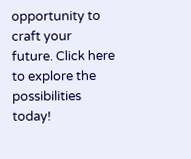opportunity to craft your future. Click here to explore the possibilities today!